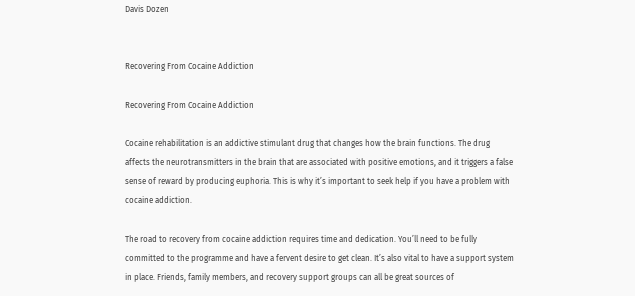Davis Dozen


Recovering From Cocaine Addiction

Recovering From Cocaine Addiction

Cocaine rehabilitation is an addictive stimulant drug that changes how the brain functions. The drug affects the neurotransmitters in the brain that are associated with positive emotions, and it triggers a false sense of reward by producing euphoria. This is why it’s important to seek help if you have a problem with cocaine addiction.

The road to recovery from cocaine addiction requires time and dedication. You’ll need to be fully committed to the programme and have a fervent desire to get clean. It’s also vital to have a support system in place. Friends, family members, and recovery support groups can all be great sources of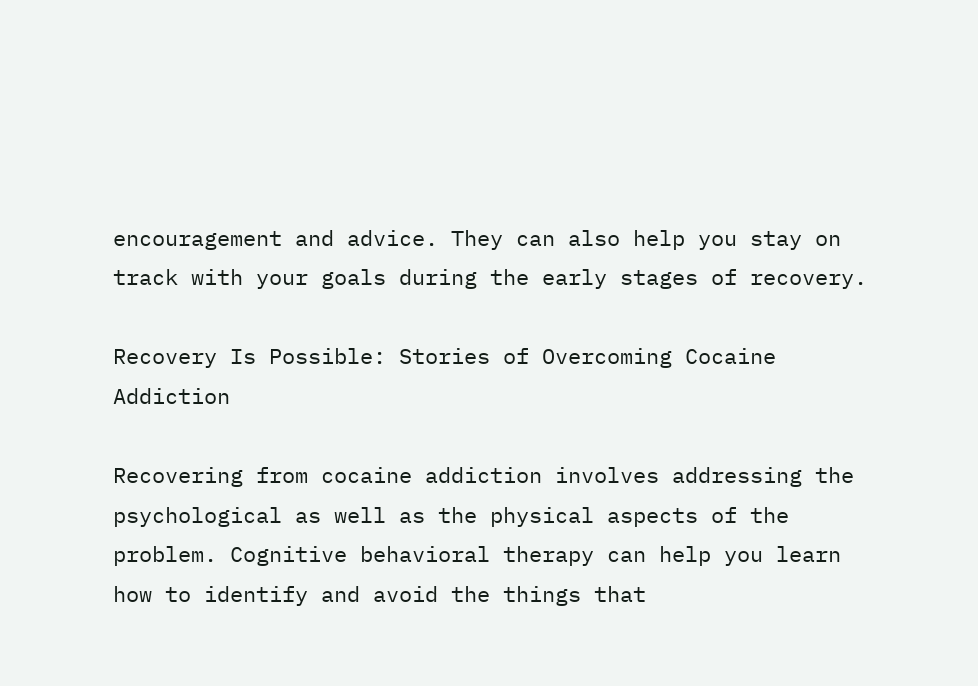encouragement and advice. They can also help you stay on track with your goals during the early stages of recovery.

Recovery Is Possible: Stories of Overcoming Cocaine Addiction

Recovering from cocaine addiction involves addressing the psychological as well as the physical aspects of the problem. Cognitive behavioral therapy can help you learn how to identify and avoid the things that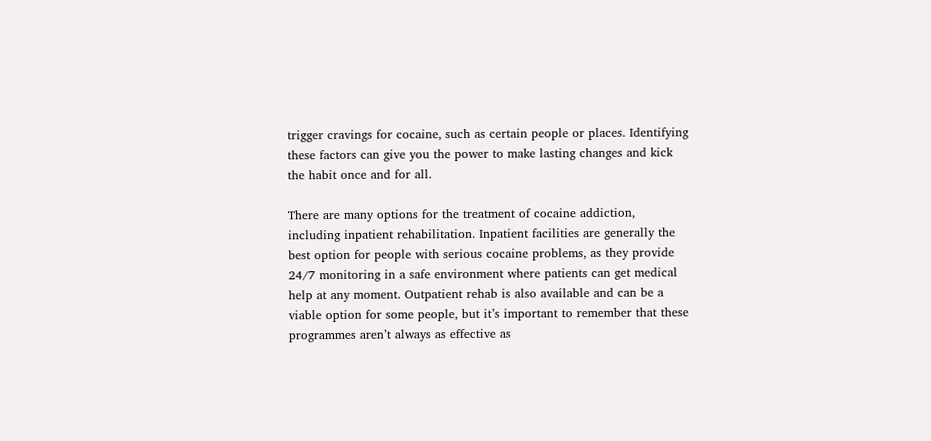trigger cravings for cocaine, such as certain people or places. Identifying these factors can give you the power to make lasting changes and kick the habit once and for all.

There are many options for the treatment of cocaine addiction, including inpatient rehabilitation. Inpatient facilities are generally the best option for people with serious cocaine problems, as they provide 24/7 monitoring in a safe environment where patients can get medical help at any moment. Outpatient rehab is also available and can be a viable option for some people, but it’s important to remember that these programmes aren’t always as effective as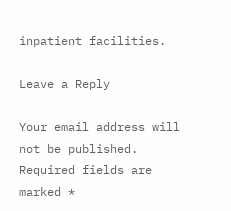inpatient facilities.

Leave a Reply

Your email address will not be published. Required fields are marked *